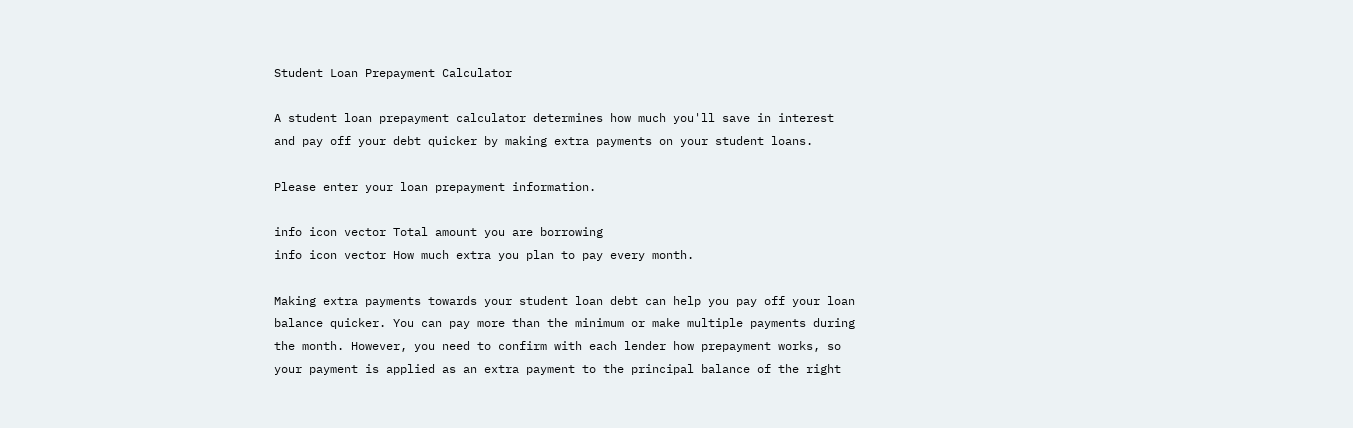Student Loan Prepayment Calculator

A student loan prepayment calculator determines how much you'll save in interest and pay off your debt quicker by making extra payments on your student loans.

Please enter your loan prepayment information.

info icon vector Total amount you are borrowing
info icon vector How much extra you plan to pay every month.

Making extra payments towards your student loan debt can help you pay off your loan balance quicker. You can pay more than the minimum or make multiple payments during the month. However, you need to confirm with each lender how prepayment works, so your payment is applied as an extra payment to the principal balance of the right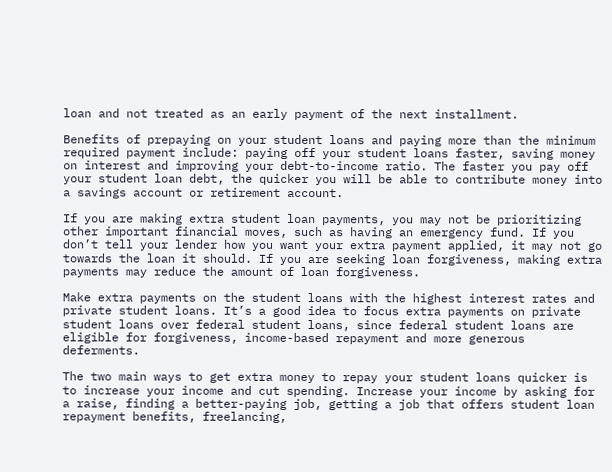loan and not treated as an early payment of the next installment.

Benefits of prepaying on your student loans and paying more than the minimum required payment include: paying off your student loans faster, saving money on interest and improving your debt-to-income ratio. The faster you pay off your student loan debt, the quicker you will be able to contribute money into a savings account or retirement account.

If you are making extra student loan payments, you may not be prioritizing other important financial moves, such as having an emergency fund. If you don’t tell your lender how you want your extra payment applied, it may not go towards the loan it should. If you are seeking loan forgiveness, making extra payments may reduce the amount of loan forgiveness.

Make extra payments on the student loans with the highest interest rates and private student loans. It’s a good idea to focus extra payments on private student loans over federal student loans, since federal student loans are eligible for forgiveness, income-based repayment and more generous deferments.

The two main ways to get extra money to repay your student loans quicker is to increase your income and cut spending. Increase your income by asking for a raise, finding a better-paying job, getting a job that offers student loan repayment benefits, freelancing,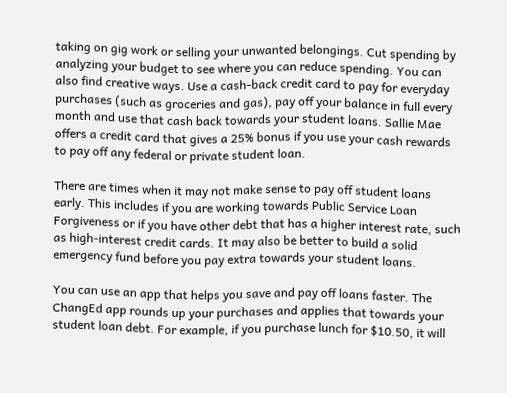taking on gig work or selling your unwanted belongings. Cut spending by analyzing your budget to see where you can reduce spending. You can also find creative ways. Use a cash-back credit card to pay for everyday purchases (such as groceries and gas), pay off your balance in full every month and use that cash back towards your student loans. Sallie Mae offers a credit card that gives a 25% bonus if you use your cash rewards to pay off any federal or private student loan.

There are times when it may not make sense to pay off student loans early. This includes if you are working towards Public Service Loan Forgiveness or if you have other debt that has a higher interest rate, such as high-interest credit cards. It may also be better to build a solid emergency fund before you pay extra towards your student loans.

You can use an app that helps you save and pay off loans faster. The ChangEd app rounds up your purchases and applies that towards your student loan debt. For example, if you purchase lunch for $10.50, it will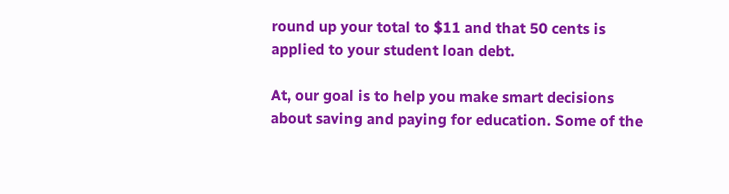round up your total to $11 and that 50 cents is applied to your student loan debt.

At, our goal is to help you make smart decisions about saving and paying for education. Some of the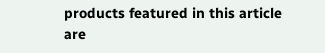products featured in this article are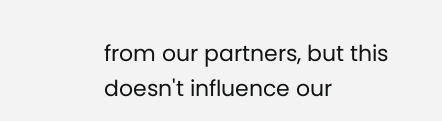from our partners, but this doesn't influence our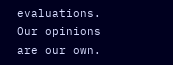evaluations. Our opinions are our own.